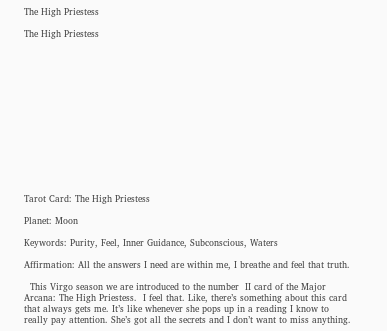The High Priestess

The High Priestess














Tarot Card: The High Priestess

Planet: Moon

Keywords: Purity, Feel, Inner Guidance, Subconscious, Waters

Affirmation: All the answers I need are within me, I breathe and feel that truth.

  This Virgo season we are introduced to the number  II card of the Major Arcana: The High Priestess.  I feel that. Like, there’s something about this card that always gets me. It’s like whenever she pops up in a reading I know to really pay attention. She’s got all the secrets and I don’t want to miss anything.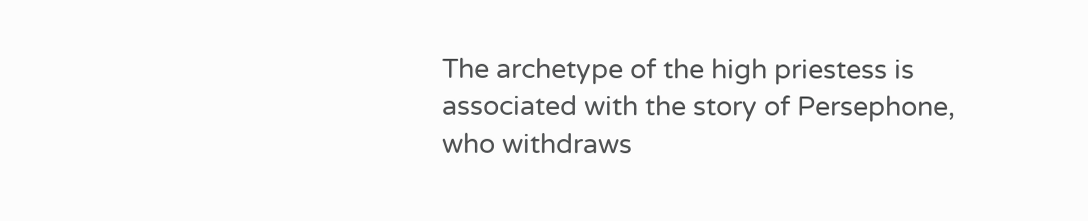The archetype of the high priestess is associated with the story of Persephone, who withdraws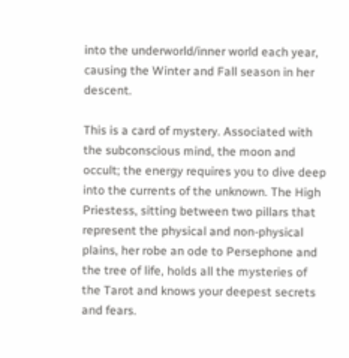into the underworld/inner world each year, causing the Winter and Fall season in her descent.

This is a card of mystery. Associated with the subconscious mind, the moon and occult; the energy requires you to dive deep into the currents of the unknown. The High Priestess, sitting between two pillars that represent the physical and non-physical plains, her robe an ode to Persephone and the tree of life, holds all the mysteries of the Tarot and knows your deepest secrets and fears.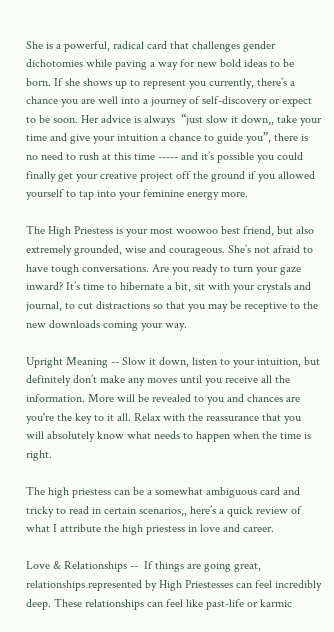She is a powerful, radical card that challenges gender dichotomies while paving a way for new bold ideas to be born. If she shows up to represent you currently, there’s a chance you are well into a journey of self-discovery or expect to be soon. Her advice is always  “just slow it down,, take your time and give your intuition a chance to guide you”, there is no need to rush at this time ----- and it’s possible you could finally get your creative project off the ground if you allowed yourself to tap into your feminine energy more.

The High Priestess is your most woowoo best friend, but also extremely grounded, wise and courageous. She’s not afraid to have tough conversations. Are you ready to turn your gaze inward? It’s time to hibernate a bit, sit with your crystals and journal, to cut distractions so that you may be receptive to the new downloads coming your way.

Upright Meaning -- Slow it down, listen to your intuition, but definitely don’t make any moves until you receive all the information. More will be revealed to you and chances are you're the key to it all. Relax with the reassurance that you will absolutely know what needs to happen when the time is right.

The high priestess can be a somewhat ambiguous card and tricky to read in certain scenarios,, here’s a quick review of what I attribute the high priestess in love and career.

Love & Relationships --  If things are going great,  relationships represented by High Priestesses can feel incredibly deep. These relationships can feel like past-life or karmic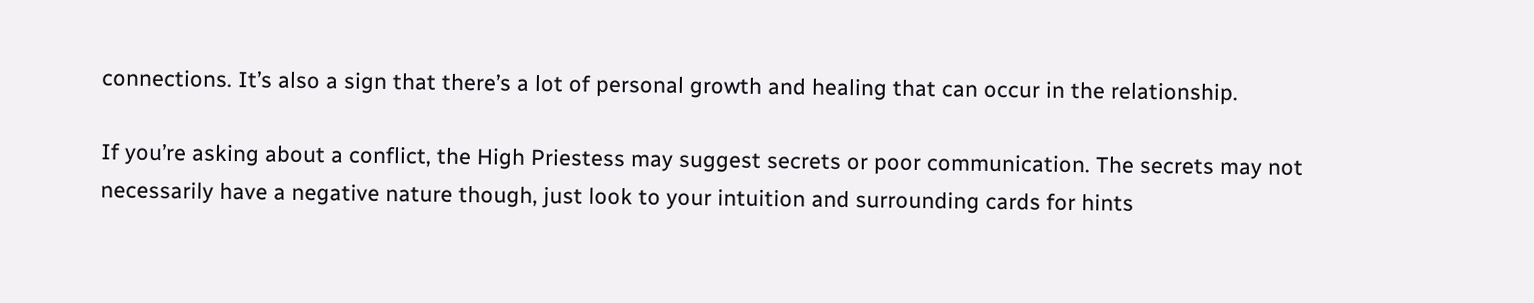connections. It’s also a sign that there’s a lot of personal growth and healing that can occur in the relationship.

If you’re asking about a conflict, the High Priestess may suggest secrets or poor communication. The secrets may not necessarily have a negative nature though, just look to your intuition and surrounding cards for hints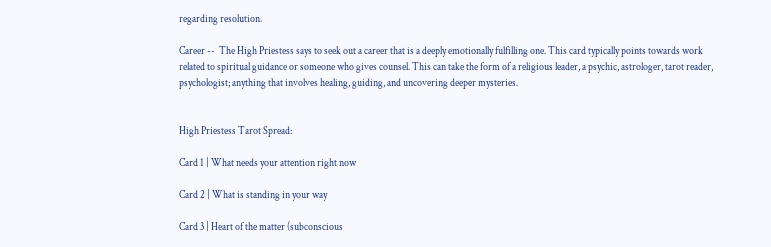regarding resolution.

Career --  The High Priestess says to seek out a career that is a deeply emotionally fulfilling one. This card typically points towards work related to spiritual guidance or someone who gives counsel. This can take the form of a religious leader, a psychic, astrologer, tarot reader, psychologist; anything that involves healing, guiding, and uncovering deeper mysteries.


High Priestess Tarot Spread:

Card 1 | What needs your attention right now

Card 2 | What is standing in your way

Card 3 | Heart of the matter (subconscious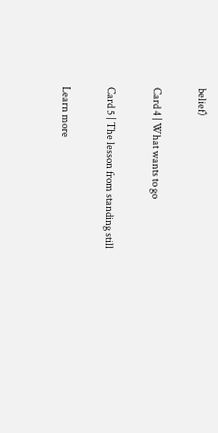belief)

Card 4 | What wants to go

Card 5 | The lesson from standing still

Learn more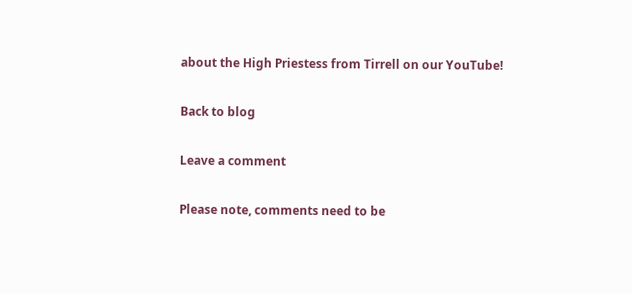about the High Priestess from Tirrell on our YouTube!

Back to blog

Leave a comment

Please note, comments need to be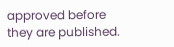approved before they are published.